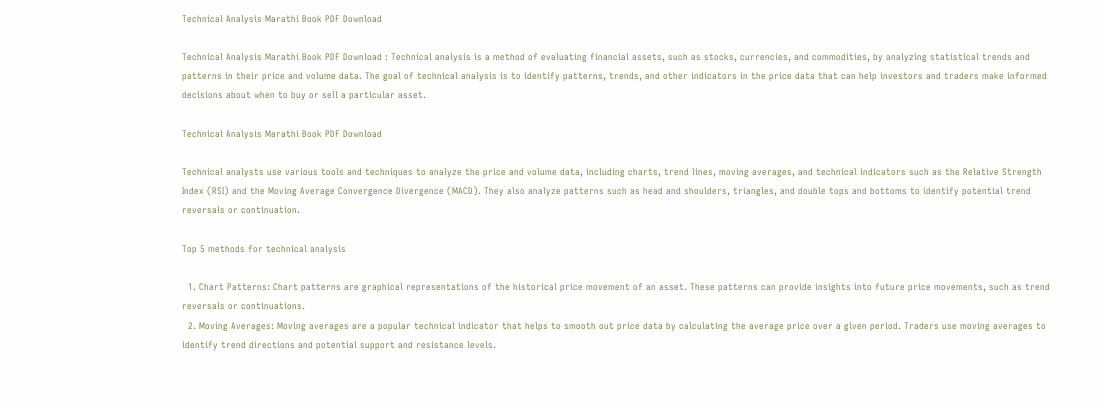Technical Analysis Marathi Book PDF Download

Technical Analysis Marathi Book PDF Download : Technical analysis is a method of evaluating financial assets, such as stocks, currencies, and commodities, by analyzing statistical trends and patterns in their price and volume data. The goal of technical analysis is to identify patterns, trends, and other indicators in the price data that can help investors and traders make informed decisions about when to buy or sell a particular asset.

Technical Analysis Marathi Book PDF Download

Technical analysts use various tools and techniques to analyze the price and volume data, including charts, trend lines, moving averages, and technical indicators such as the Relative Strength Index (RSI) and the Moving Average Convergence Divergence (MACD). They also analyze patterns such as head and shoulders, triangles, and double tops and bottoms to identify potential trend reversals or continuation.

Top 5 methods for technical analysis

  1. Chart Patterns: Chart patterns are graphical representations of the historical price movement of an asset. These patterns can provide insights into future price movements, such as trend reversals or continuations.
  2. Moving Averages: Moving averages are a popular technical indicator that helps to smooth out price data by calculating the average price over a given period. Traders use moving averages to identify trend directions and potential support and resistance levels.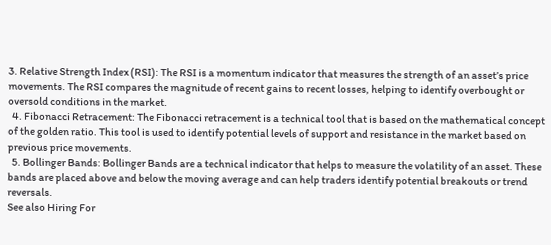3. Relative Strength Index (RSI): The RSI is a momentum indicator that measures the strength of an asset’s price movements. The RSI compares the magnitude of recent gains to recent losses, helping to identify overbought or oversold conditions in the market.
  4. Fibonacci Retracement: The Fibonacci retracement is a technical tool that is based on the mathematical concept of the golden ratio. This tool is used to identify potential levels of support and resistance in the market based on previous price movements.
  5. Bollinger Bands: Bollinger Bands are a technical indicator that helps to measure the volatility of an asset. These bands are placed above and below the moving average and can help traders identify potential breakouts or trend reversals.
See also Hiring For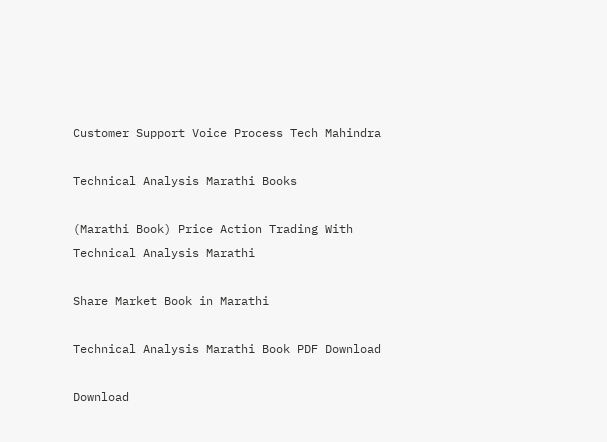Customer Support Voice Process Tech Mahindra

Technical Analysis Marathi Books

(Marathi Book) Price Action Trading With Technical Analysis Marathi

Share Market Book in Marathi

Technical Analysis Marathi Book PDF Download

Download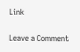Link

Leave a Comment